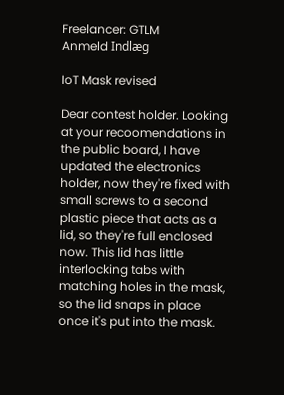Freelancer: GTLM
Anmeld Indlæg

IoT Mask revised

Dear contest holder. Looking at your recoomendations in the public board, I have updated the electronics holder, now they're fixed with small screws to a second plastic piece that acts as a lid, so they're full enclosed now. This lid has little interlocking tabs with matching holes in the mask, so the lid snaps in place once it's put into the mask.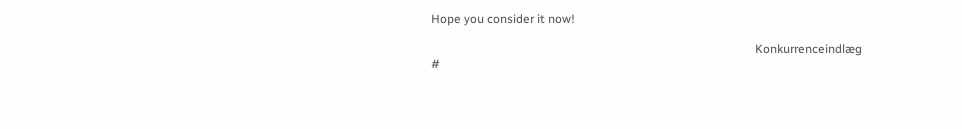Hope you consider it now!

                                                                                                            Konkurrenceindlæg #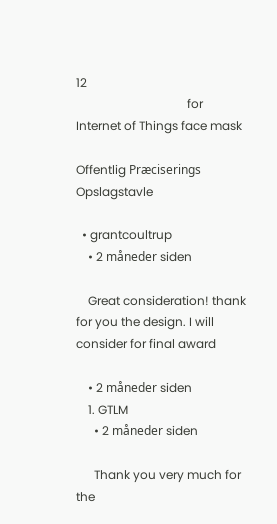12
                                     for                                         Internet of Things face mask

Offentlig Præciserings Opslagstavle

  • grantcoultrup
    • 2 måneder siden

    Great consideration! thank for you the design. I will consider for final award

    • 2 måneder siden
    1. GTLM
      • 2 måneder siden

      Thank you very much for the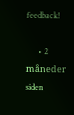feedback!

      • 2 måneder siden